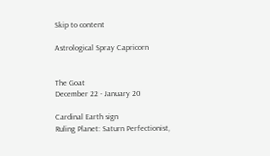Skip to content

Astrological Spray Capricorn


The Goat
December 22 - January 20

Cardinal Earth sign
Ruling Planet: Saturn Perfectionist,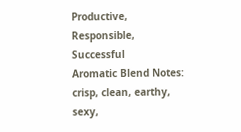Productive, Responsible, Successful
Aromatic Blend Notes: crisp, clean, earthy, sexy,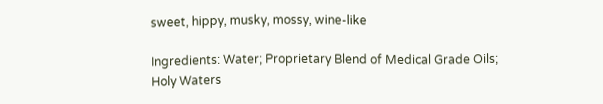sweet, hippy, musky, mossy, wine-like

Ingredients: Water; Proprietary Blend of Medical Grade Oils; Holy Waters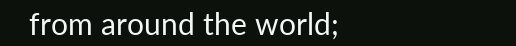from around the world;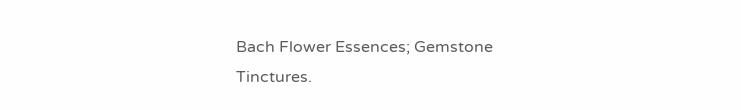Bach Flower Essences; Gemstone Tinctures.